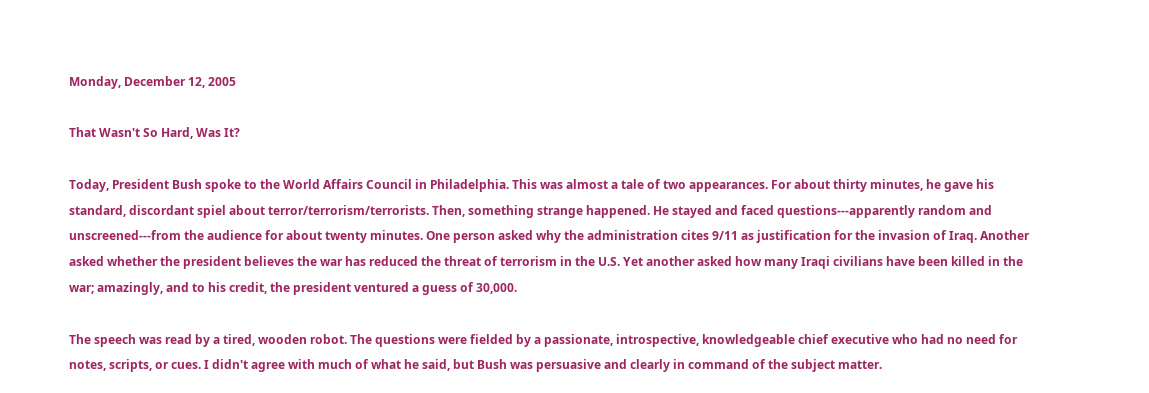Monday, December 12, 2005

That Wasn't So Hard, Was It?

Today, President Bush spoke to the World Affairs Council in Philadelphia. This was almost a tale of two appearances. For about thirty minutes, he gave his standard, discordant spiel about terror/terrorism/terrorists. Then, something strange happened. He stayed and faced questions---apparently random and unscreened---from the audience for about twenty minutes. One person asked why the administration cites 9/11 as justification for the invasion of Iraq. Another asked whether the president believes the war has reduced the threat of terrorism in the U.S. Yet another asked how many Iraqi civilians have been killed in the war; amazingly, and to his credit, the president ventured a guess of 30,000.

The speech was read by a tired, wooden robot. The questions were fielded by a passionate, introspective, knowledgeable chief executive who had no need for notes, scripts, or cues. I didn't agree with much of what he said, but Bush was persuasive and clearly in command of the subject matter.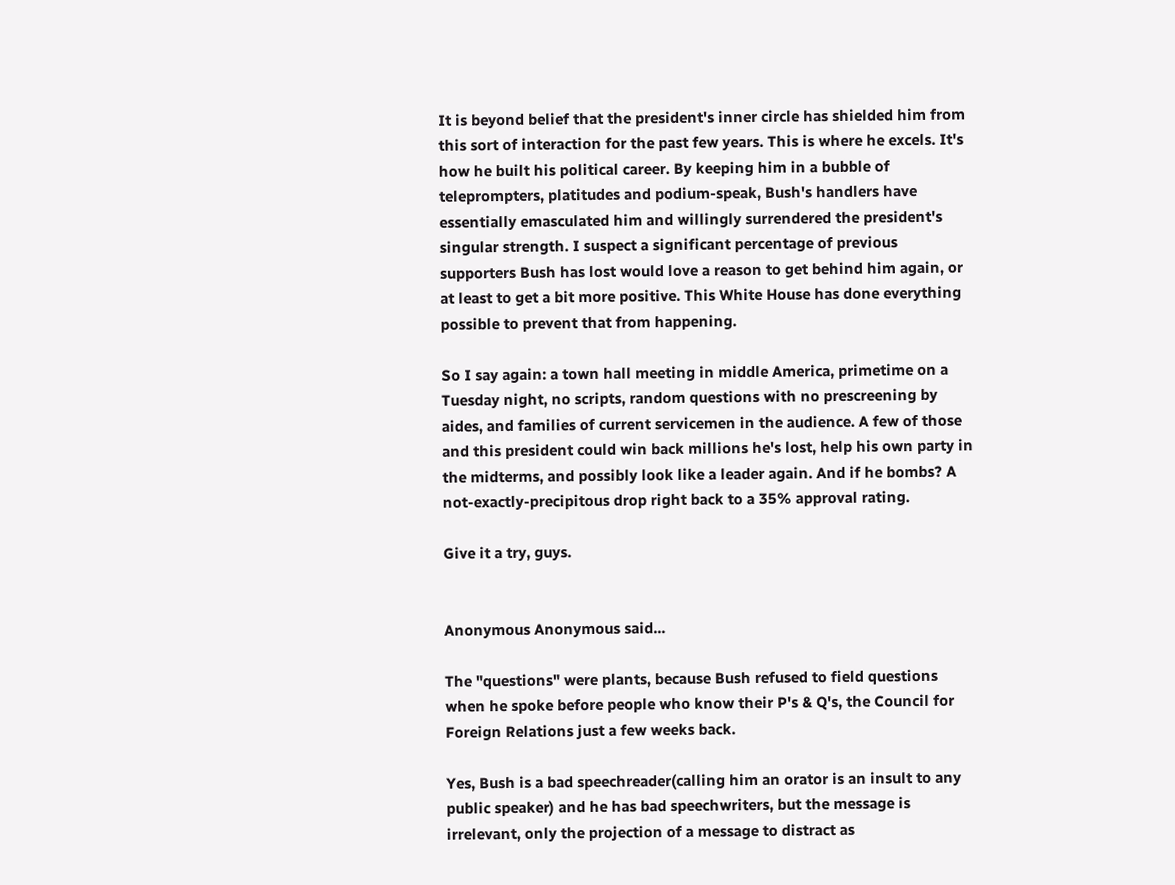It is beyond belief that the president's inner circle has shielded him from this sort of interaction for the past few years. This is where he excels. It's how he built his political career. By keeping him in a bubble of teleprompters, platitudes and podium-speak, Bush's handlers have essentially emasculated him and willingly surrendered the president's singular strength. I suspect a significant percentage of previous supporters Bush has lost would love a reason to get behind him again, or at least to get a bit more positive. This White House has done everything possible to prevent that from happening.

So I say again: a town hall meeting in middle America, primetime on a Tuesday night, no scripts, random questions with no prescreening by aides, and families of current servicemen in the audience. A few of those and this president could win back millions he's lost, help his own party in the midterms, and possibly look like a leader again. And if he bombs? A not-exactly-precipitous drop right back to a 35% approval rating.

Give it a try, guys.


Anonymous Anonymous said...

The "questions" were plants, because Bush refused to field questions when he spoke before people who know their P's & Q's, the Council for Foreign Relations just a few weeks back.

Yes, Bush is a bad speechreader(calling him an orator is an insult to any public speaker) and he has bad speechwriters, but the message is irrelevant, only the projection of a message to distract as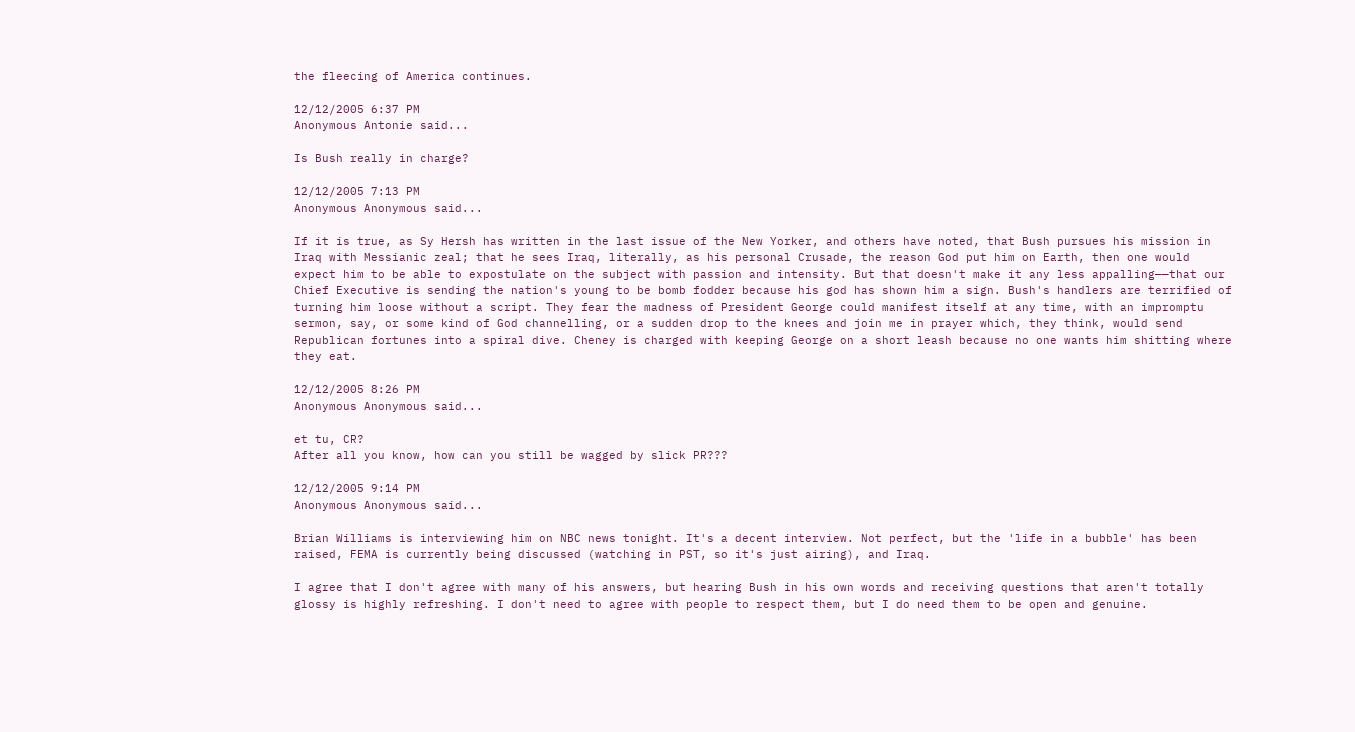the fleecing of America continues.

12/12/2005 6:37 PM
Anonymous Antonie said...

Is Bush really in charge?

12/12/2005 7:13 PM
Anonymous Anonymous said...

If it is true, as Sy Hersh has written in the last issue of the New Yorker, and others have noted, that Bush pursues his mission in Iraq with Messianic zeal; that he sees Iraq, literally, as his personal Crusade, the reason God put him on Earth, then one would expect him to be able to expostulate on the subject with passion and intensity. But that doesn't make it any less appalling——that our Chief Executive is sending the nation's young to be bomb fodder because his god has shown him a sign. Bush's handlers are terrified of turning him loose without a script. They fear the madness of President George could manifest itself at any time, with an impromptu sermon, say, or some kind of God channelling, or a sudden drop to the knees and join me in prayer which, they think, would send Republican fortunes into a spiral dive. Cheney is charged with keeping George on a short leash because no one wants him shitting where they eat.

12/12/2005 8:26 PM
Anonymous Anonymous said...

et tu, CR?
After all you know, how can you still be wagged by slick PR???

12/12/2005 9:14 PM
Anonymous Anonymous said...

Brian Williams is interviewing him on NBC news tonight. It's a decent interview. Not perfect, but the 'life in a bubble' has been raised, FEMA is currently being discussed (watching in PST, so it's just airing), and Iraq.

I agree that I don't agree with many of his answers, but hearing Bush in his own words and receiving questions that aren't totally glossy is highly refreshing. I don't need to agree with people to respect them, but I do need them to be open and genuine.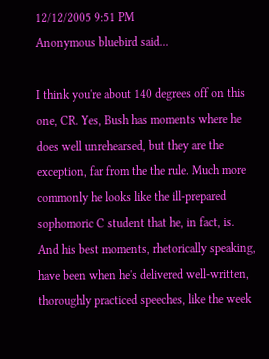12/12/2005 9:51 PM
Anonymous bluebird said...

I think you're about 140 degrees off on this one, CR. Yes, Bush has moments where he does well unrehearsed, but they are the exception, far from the the rule. Much more commonly he looks like the ill-prepared sophomoric C student that he, in fact, is. And his best moments, rhetorically speaking, have been when he's delivered well-written, thoroughly practiced speeches, like the week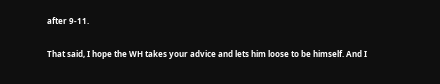after 9-11.

That said, I hope the WH takes your advice and lets him loose to be himself. And I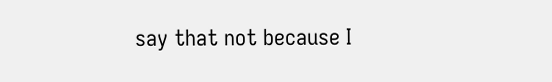say that not because I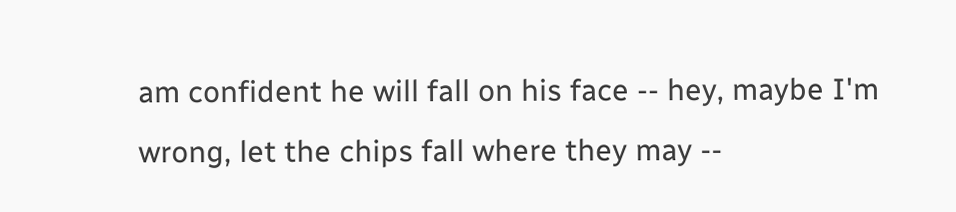am confident he will fall on his face -- hey, maybe I'm wrong, let the chips fall where they may --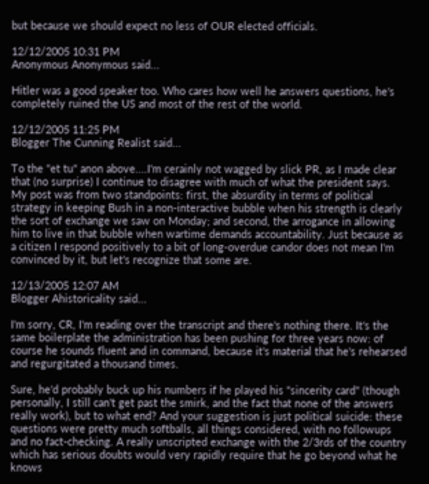but because we should expect no less of OUR elected officials.

12/12/2005 10:31 PM
Anonymous Anonymous said...

Hitler was a good speaker too. Who cares how well he answers questions, he's completely ruined the US and most of the rest of the world.

12/12/2005 11:25 PM
Blogger The Cunning Realist said...

To the "et tu" anon above....I'm cerainly not wagged by slick PR, as I made clear that (no surprise) I continue to disagree with much of what the president says. My post was from two standpoints: first, the absurdity in terms of political strategy in keeping Bush in a non-interactive bubble when his strength is clearly the sort of exchange we saw on Monday; and second, the arrogance in allowing him to live in that bubble when wartime demands accountability. Just because as a citizen I respond positively to a bit of long-overdue candor does not mean I'm convinced by it, but let's recognize that some are.

12/13/2005 12:07 AM
Blogger Ahistoricality said...

I'm sorry, CR, I'm reading over the transcript and there's nothing there. It's the same boilerplate the administration has been pushing for three years now: of course he sounds fluent and in command, because it's material that he's rehearsed and regurgitated a thousand times.

Sure, he'd probably buck up his numbers if he played his "sincerity card" (though personally, I still can't get past the smirk, and the fact that none of the answers really work), but to what end? And your suggestion is just political suicide: these questions were pretty much softballs, all things considered, with no followups and no fact-checking. A really unscripted exchange with the 2/3rds of the country which has serious doubts would very rapidly require that he go beyond what he knows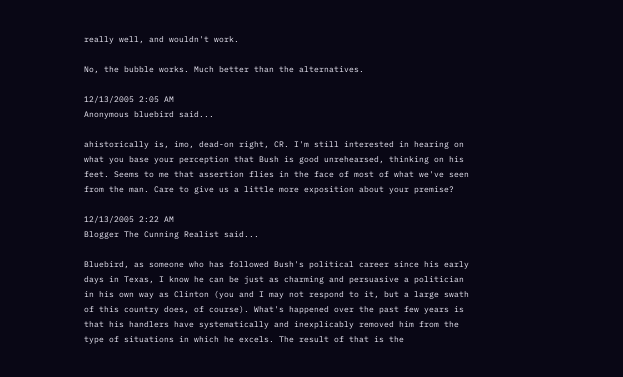really well, and wouldn't work.

No, the bubble works. Much better than the alternatives.

12/13/2005 2:05 AM
Anonymous bluebird said...

ahistorically is, imo, dead-on right, CR. I'm still interested in hearing on what you base your perception that Bush is good unrehearsed, thinking on his feet. Seems to me that assertion flies in the face of most of what we've seen from the man. Care to give us a little more exposition about your premise?

12/13/2005 2:22 AM
Blogger The Cunning Realist said...

Bluebird, as someone who has followed Bush's political career since his early days in Texas, I know he can be just as charming and persuasive a politician in his own way as Clinton (you and I may not respond to it, but a large swath of this country does, of course). What's happened over the past few years is that his handlers have systematically and inexplicably removed him from the type of situations in which he excels. The result of that is the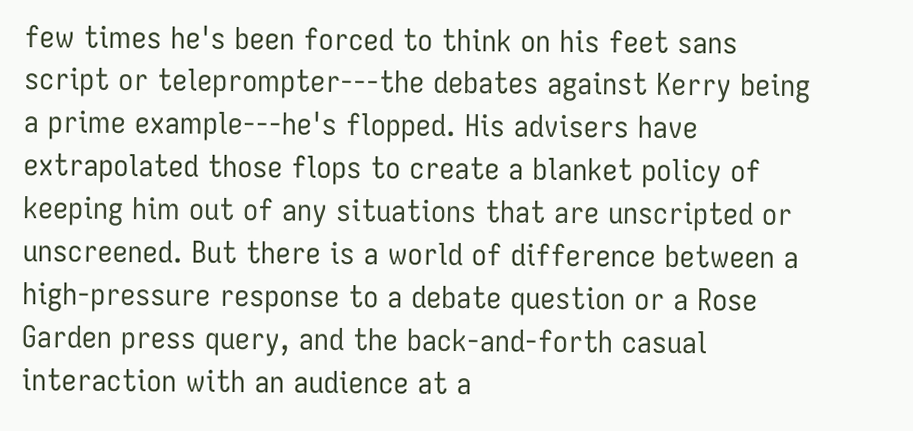few times he's been forced to think on his feet sans script or teleprompter---the debates against Kerry being a prime example---he's flopped. His advisers have extrapolated those flops to create a blanket policy of keeping him out of any situations that are unscripted or unscreened. But there is a world of difference between a high-pressure response to a debate question or a Rose Garden press query, and the back-and-forth casual interaction with an audience at a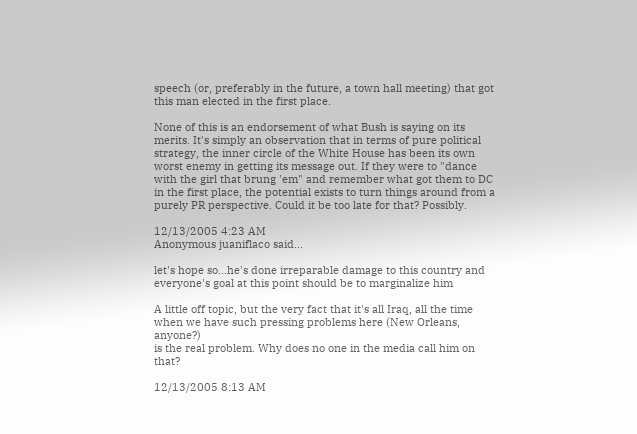speech (or, preferably in the future, a town hall meeting) that got this man elected in the first place.

None of this is an endorsement of what Bush is saying on its merits. It's simply an observation that in terms of pure political strategy, the inner circle of the White House has been its own worst enemy in getting its message out. If they were to "dance with the girl that brung 'em" and remember what got them to DC in the first place, the potential exists to turn things around from a purely PR perspective. Could it be too late for that? Possibly.

12/13/2005 4:23 AM
Anonymous juaniflaco said...

let's hope so...he's done irreparable damage to this country and everyone's goal at this point should be to marginalize him

A little off topic, but the very fact that it's all Iraq, all the time when we have such pressing problems here (New Orleans, anyone?)
is the real problem. Why does no one in the media call him on that?

12/13/2005 8:13 AM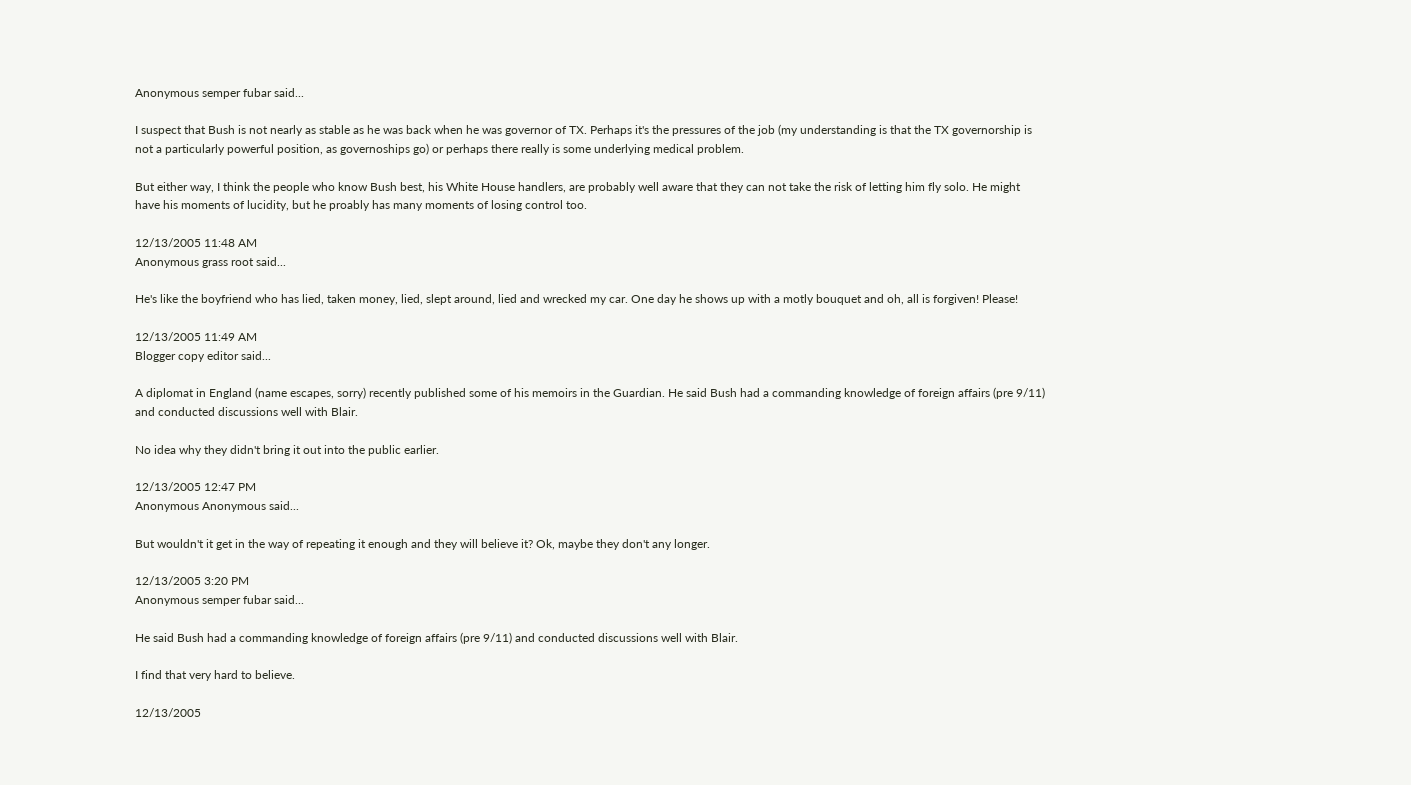Anonymous semper fubar said...

I suspect that Bush is not nearly as stable as he was back when he was governor of TX. Perhaps it's the pressures of the job (my understanding is that the TX governorship is not a particularly powerful position, as governoships go) or perhaps there really is some underlying medical problem.

But either way, I think the people who know Bush best, his White House handlers, are probably well aware that they can not take the risk of letting him fly solo. He might have his moments of lucidity, but he proably has many moments of losing control too.

12/13/2005 11:48 AM
Anonymous grass root said...

He's like the boyfriend who has lied, taken money, lied, slept around, lied and wrecked my car. One day he shows up with a motly bouquet and oh, all is forgiven! Please!

12/13/2005 11:49 AM
Blogger copy editor said...

A diplomat in England (name escapes, sorry) recently published some of his memoirs in the Guardian. He said Bush had a commanding knowledge of foreign affairs (pre 9/11) and conducted discussions well with Blair.

No idea why they didn't bring it out into the public earlier.

12/13/2005 12:47 PM
Anonymous Anonymous said...

But wouldn't it get in the way of repeating it enough and they will believe it? Ok, maybe they don't any longer.

12/13/2005 3:20 PM
Anonymous semper fubar said...

He said Bush had a commanding knowledge of foreign affairs (pre 9/11) and conducted discussions well with Blair.

I find that very hard to believe.

12/13/2005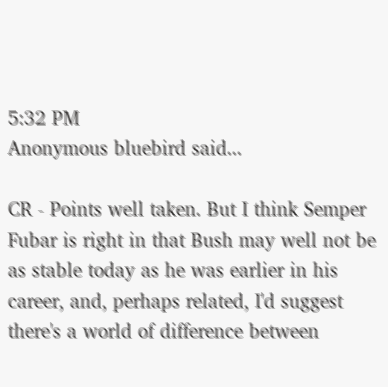5:32 PM
Anonymous bluebird said...

CR - Points well taken. But I think Semper Fubar is right in that Bush may well not be as stable today as he was earlier in his career, and, perhaps related, I'd suggest there's a world of difference between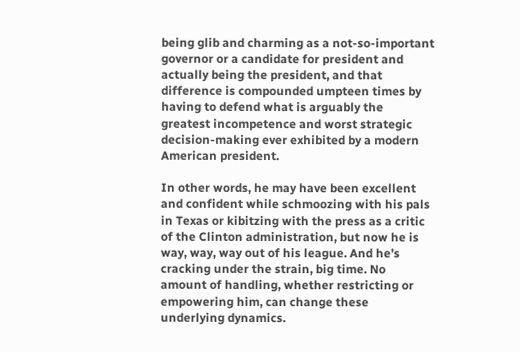being glib and charming as a not-so-important governor or a candidate for president and actually being the president, and that difference is compounded umpteen times by having to defend what is arguably the greatest incompetence and worst strategic decision-making ever exhibited by a modern American president.

In other words, he may have been excellent and confident while schmoozing with his pals in Texas or kibitzing with the press as a critic of the Clinton administration, but now he is way, way, way out of his league. And he’s cracking under the strain, big time. No amount of handling, whether restricting or empowering him, can change these underlying dynamics.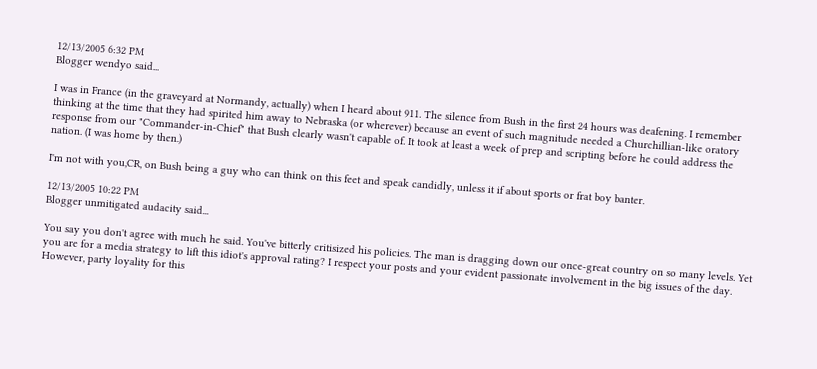12/13/2005 6:32 PM
Blogger wendyo said...

I was in France (in the graveyard at Normandy, actually) when I heard about 911. The silence from Bush in the first 24 hours was deafening. I remember thinking at the time that they had spirited him away to Nebraska (or wherever) because an event of such magnitude needed a Churchillian-like oratory response from our "Commander-in-Chief" that Bush clearly wasn't capable of. It took at least a week of prep and scripting before he could address the nation. (I was home by then.)

I'm not with you,CR, on Bush being a guy who can think on this feet and speak candidly, unless it if about sports or frat boy banter.

12/13/2005 10:22 PM
Blogger unmitigated audacity said...

You say you don't agree with much he said. You've bitterly critisized his policies. The man is dragging down our once-great country on so many levels. Yet you are for a media strategy to lift this idiot's approval rating? I respect your posts and your evident passionate involvement in the big issues of the day. However, party loyality for this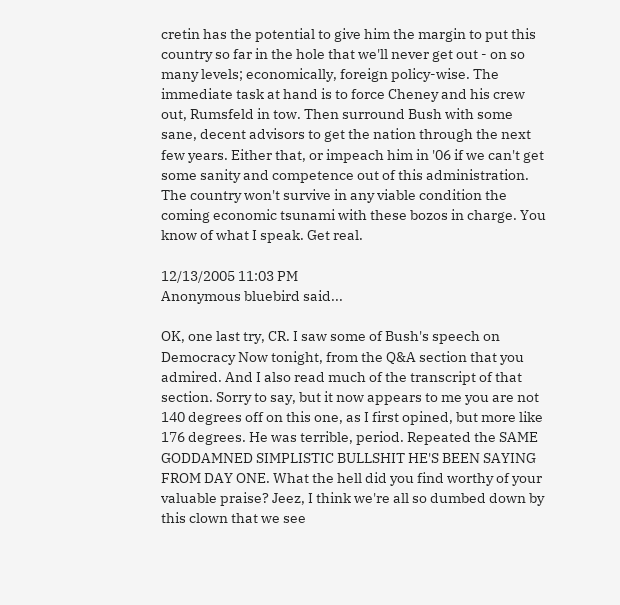cretin has the potential to give him the margin to put this country so far in the hole that we'll never get out - on so many levels; economically, foreign policy-wise. The immediate task at hand is to force Cheney and his crew out, Rumsfeld in tow. Then surround Bush with some sane, decent advisors to get the nation through the next few years. Either that, or impeach him in '06 if we can't get some sanity and competence out of this administration. The country won't survive in any viable condition the coming economic tsunami with these bozos in charge. You know of what I speak. Get real.

12/13/2005 11:03 PM
Anonymous bluebird said...

OK, one last try, CR. I saw some of Bush's speech on Democracy Now tonight, from the Q&A section that you admired. And I also read much of the transcript of that section. Sorry to say, but it now appears to me you are not 140 degrees off on this one, as I first opined, but more like 176 degrees. He was terrible, period. Repeated the SAME GODDAMNED SIMPLISTIC BULLSHIT HE'S BEEN SAYING FROM DAY ONE. What the hell did you find worthy of your valuable praise? Jeez, I think we're all so dumbed down by this clown that we see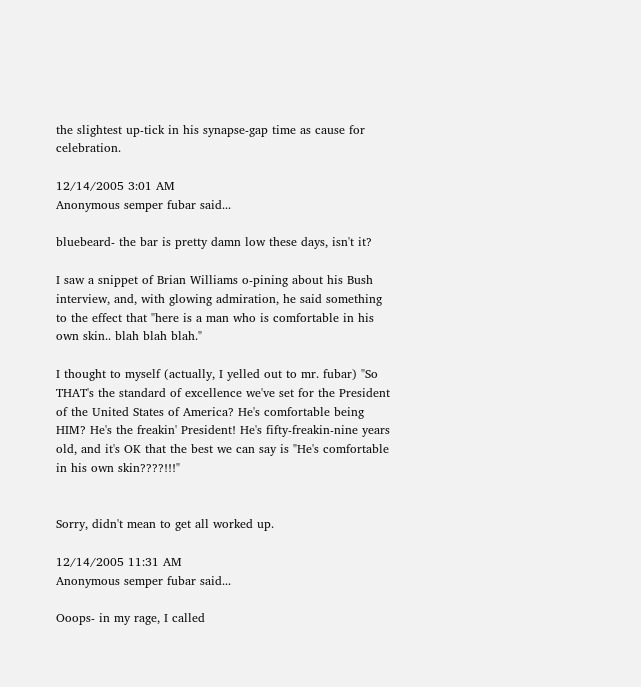the slightest up-tick in his synapse-gap time as cause for celebration.

12/14/2005 3:01 AM
Anonymous semper fubar said...

bluebeard- the bar is pretty damn low these days, isn't it?

I saw a snippet of Brian Williams o-pining about his Bush interview, and, with glowing admiration, he said something to the effect that "here is a man who is comfortable in his own skin.. blah blah blah."

I thought to myself (actually, I yelled out to mr. fubar) "So THAT's the standard of excellence we've set for the President of the United States of America? He's comfortable being HIM? He's the freakin' President! He's fifty-freakin-nine years old, and it's OK that the best we can say is "He's comfortable in his own skin????!!!"


Sorry, didn't mean to get all worked up.

12/14/2005 11:31 AM
Anonymous semper fubar said...

Ooops- in my rage, I called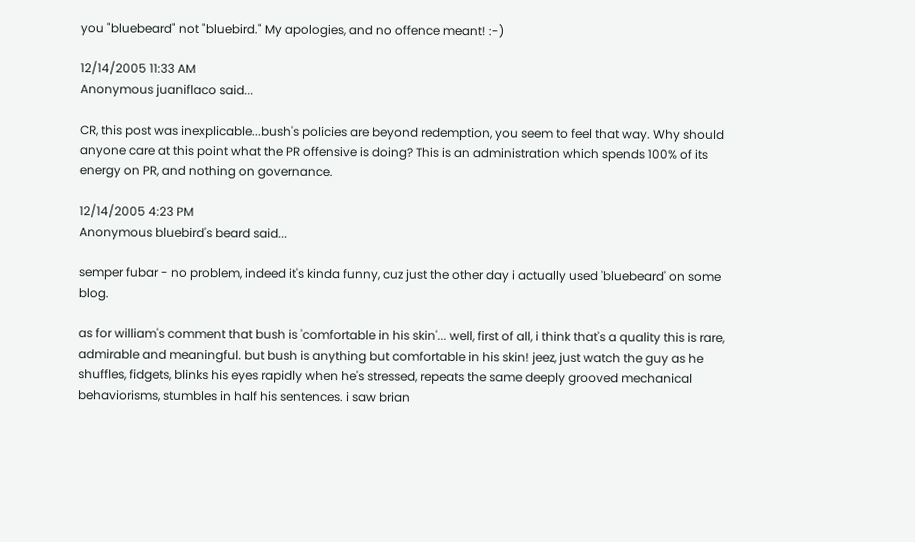you "bluebeard" not "bluebird." My apologies, and no offence meant! :-)

12/14/2005 11:33 AM
Anonymous juaniflaco said...

CR, this post was inexplicable...bush's policies are beyond redemption, you seem to feel that way. Why should anyone care at this point what the PR offensive is doing? This is an administration which spends 100% of its energy on PR, and nothing on governance.

12/14/2005 4:23 PM
Anonymous bluebird's beard said...

semper fubar - no problem, indeed it's kinda funny, cuz just the other day i actually used 'bluebeard' on some blog.

as for william's comment that bush is 'comfortable in his skin'... well, first of all, i think that's a quality this is rare, admirable and meaningful. but bush is anything but comfortable in his skin! jeez, just watch the guy as he shuffles, fidgets, blinks his eyes rapidly when he's stressed, repeats the same deeply grooved mechanical behaviorisms, stumbles in half his sentences. i saw brian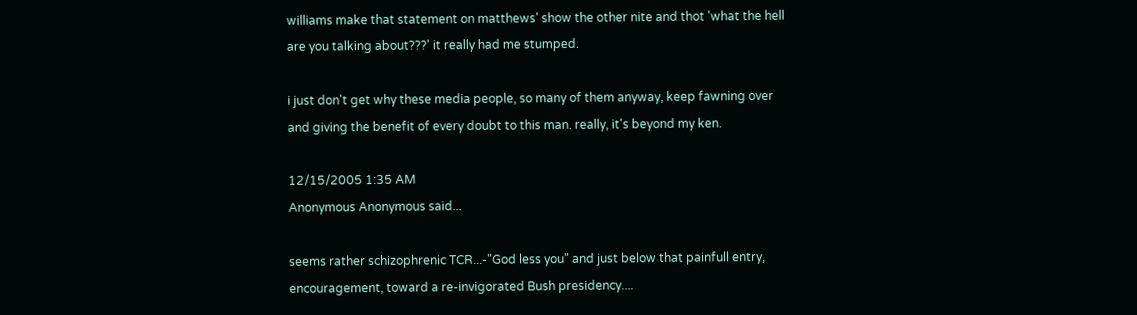williams make that statement on matthews' show the other nite and thot 'what the hell are you talking about???' it really had me stumped.

i just don't get why these media people, so many of them anyway, keep fawning over and giving the benefit of every doubt to this man. really, it's beyond my ken.

12/15/2005 1:35 AM
Anonymous Anonymous said...

seems rather schizophrenic TCR...-"God less you" and just below that painfull entry, encouragement, toward a re-invigorated Bush presidency....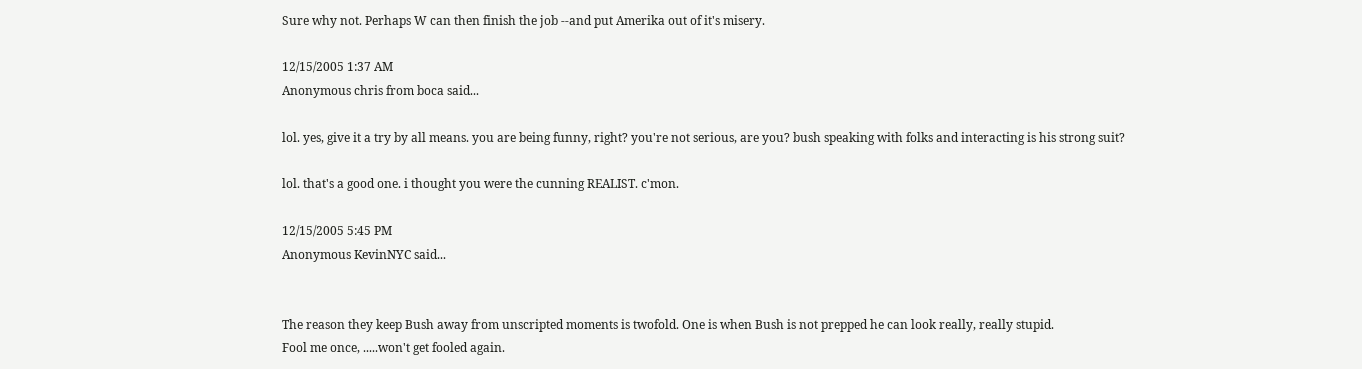Sure why not. Perhaps W can then finish the job --and put Amerika out of it's misery.

12/15/2005 1:37 AM
Anonymous chris from boca said...

lol. yes, give it a try by all means. you are being funny, right? you're not serious, are you? bush speaking with folks and interacting is his strong suit?

lol. that's a good one. i thought you were the cunning REALIST. c'mon.

12/15/2005 5:45 PM
Anonymous KevinNYC said...


The reason they keep Bush away from unscripted moments is twofold. One is when Bush is not prepped he can look really, really stupid.
Fool me once, .....won't get fooled again.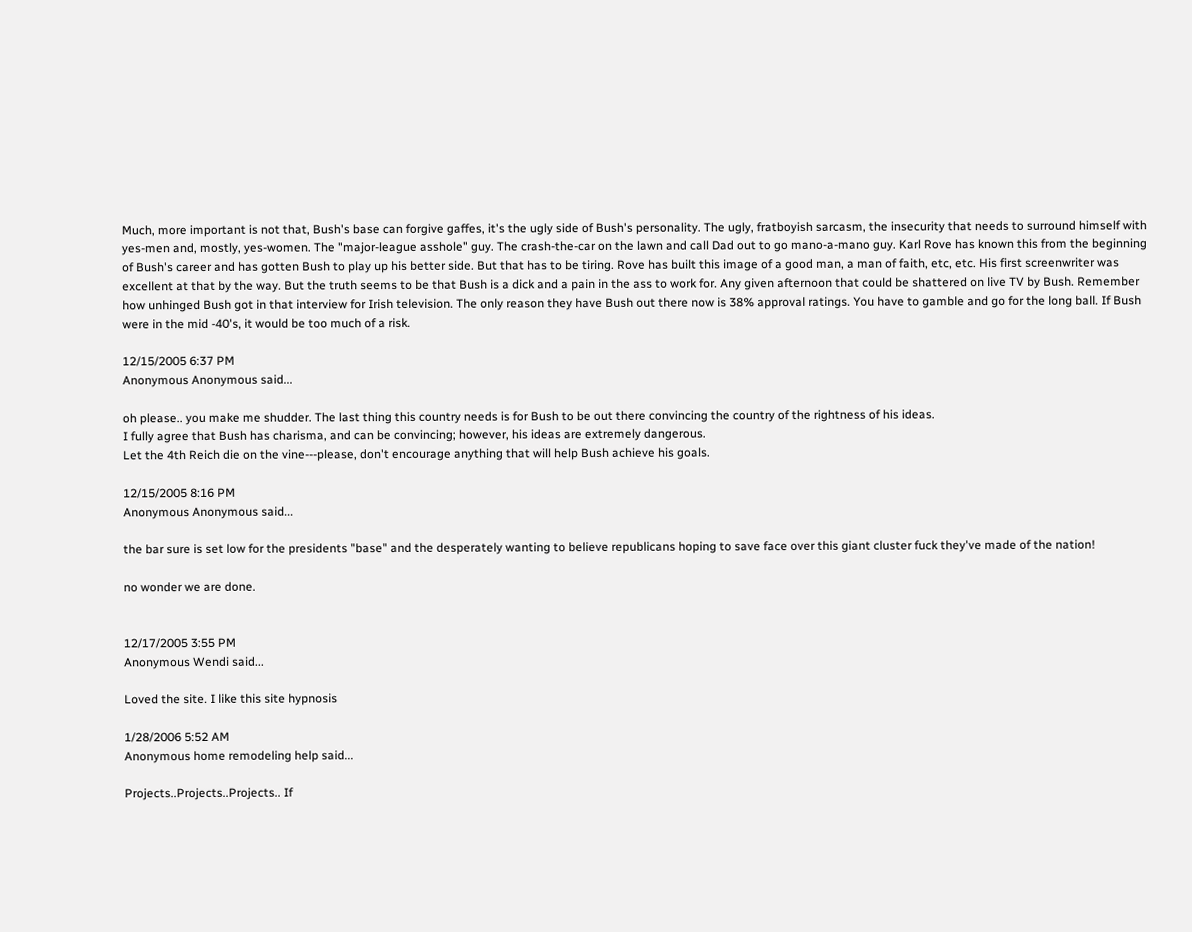Much, more important is not that, Bush's base can forgive gaffes, it's the ugly side of Bush's personality. The ugly, fratboyish sarcasm, the insecurity that needs to surround himself with yes-men and, mostly, yes-women. The "major-league asshole" guy. The crash-the-car on the lawn and call Dad out to go mano-a-mano guy. Karl Rove has known this from the beginning of Bush's career and has gotten Bush to play up his better side. But that has to be tiring. Rove has built this image of a good man, a man of faith, etc, etc. His first screenwriter was excellent at that by the way. But the truth seems to be that Bush is a dick and a pain in the ass to work for. Any given afternoon that could be shattered on live TV by Bush. Remember how unhinged Bush got in that interview for Irish television. The only reason they have Bush out there now is 38% approval ratings. You have to gamble and go for the long ball. If Bush were in the mid -40's, it would be too much of a risk.

12/15/2005 6:37 PM
Anonymous Anonymous said...

oh please.. you make me shudder. The last thing this country needs is for Bush to be out there convincing the country of the rightness of his ideas.
I fully agree that Bush has charisma, and can be convincing; however, his ideas are extremely dangerous.
Let the 4th Reich die on the vine---please, don't encourage anything that will help Bush achieve his goals.

12/15/2005 8:16 PM
Anonymous Anonymous said...

the bar sure is set low for the presidents "base" and the desperately wanting to believe republicans hoping to save face over this giant cluster fuck they've made of the nation!

no wonder we are done.


12/17/2005 3:55 PM
Anonymous Wendi said...

Loved the site. I like this site hypnosis

1/28/2006 5:52 AM
Anonymous home remodeling help said...

Projects..Projects..Projects.. If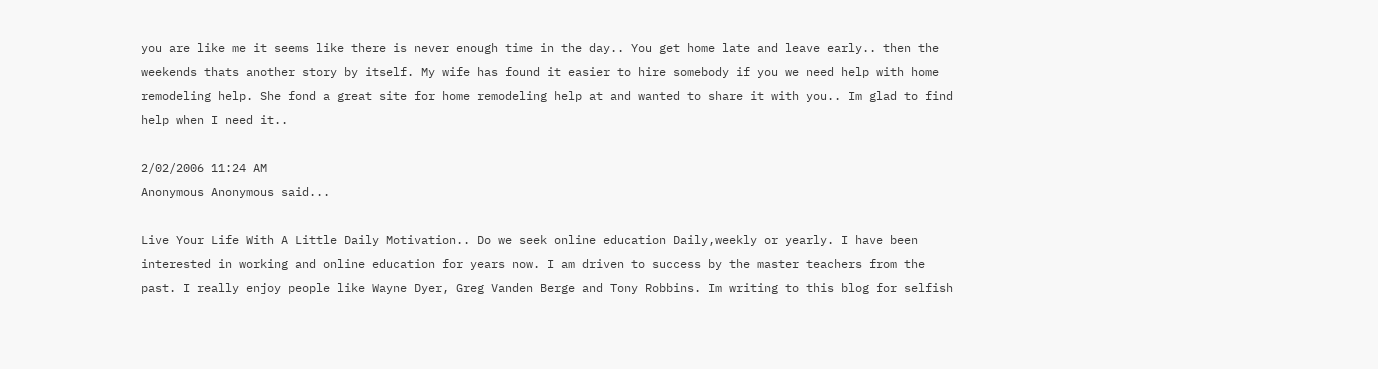you are like me it seems like there is never enough time in the day.. You get home late and leave early.. then the weekends thats another story by itself. My wife has found it easier to hire somebody if you we need help with home remodeling help. She fond a great site for home remodeling help at and wanted to share it with you.. Im glad to find help when I need it..

2/02/2006 11:24 AM
Anonymous Anonymous said...

Live Your Life With A Little Daily Motivation.. Do we seek online education Daily,weekly or yearly. I have been interested in working and online education for years now. I am driven to success by the master teachers from the past. I really enjoy people like Wayne Dyer, Greg Vanden Berge and Tony Robbins. Im writing to this blog for selfish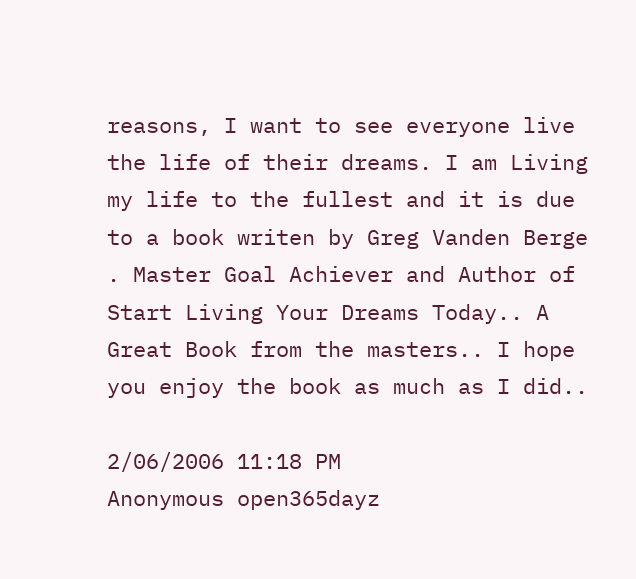reasons, I want to see everyone live the life of their dreams. I am Living my life to the fullest and it is due to a book writen by Greg Vanden Berge . Master Goal Achiever and Author of Start Living Your Dreams Today.. A Great Book from the masters.. I hope you enjoy the book as much as I did..

2/06/2006 11:18 PM
Anonymous open365dayz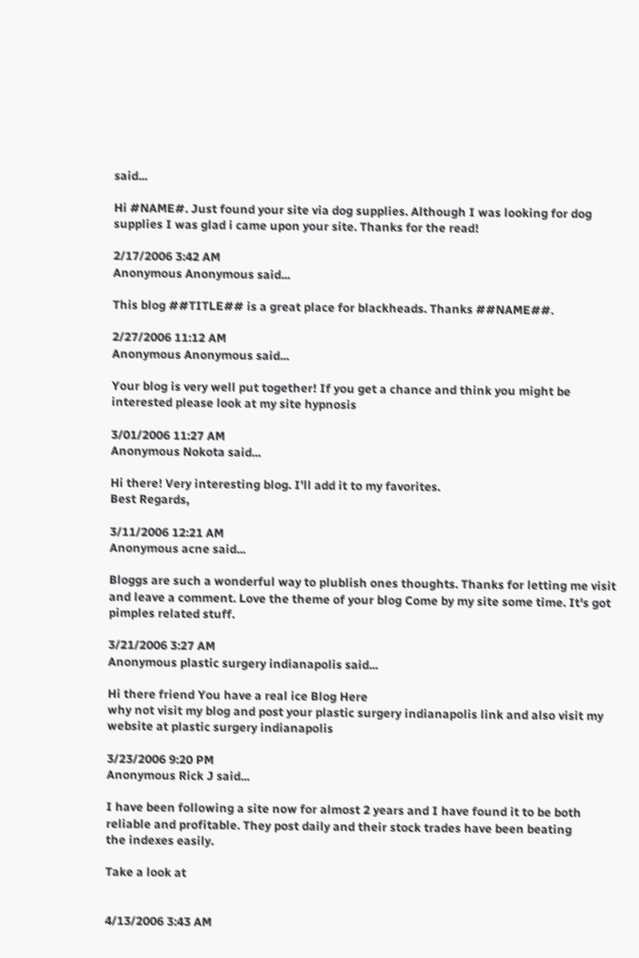said...

Hi #NAME#. Just found your site via dog supplies. Although I was looking for dog supplies I was glad i came upon your site. Thanks for the read!

2/17/2006 3:42 AM
Anonymous Anonymous said...

This blog ##TITLE## is a great place for blackheads. Thanks ##NAME##.

2/27/2006 11:12 AM
Anonymous Anonymous said...

Your blog is very well put together! If you get a chance and think you might be interested please look at my site hypnosis

3/01/2006 11:27 AM
Anonymous Nokota said...

Hi there! Very interesting blog. I'll add it to my favorites.
Best Regards,

3/11/2006 12:21 AM
Anonymous acne said...

Bloggs are such a wonderful way to plublish ones thoughts. Thanks for letting me visit and leave a comment. Love the theme of your blog Come by my site some time. It's got pimples related stuff.

3/21/2006 3:27 AM
Anonymous plastic surgery indianapolis said...

Hi there friend You have a real ice Blog Here
why not visit my blog and post your plastic surgery indianapolis link and also visit my website at plastic surgery indianapolis

3/23/2006 9:20 PM
Anonymous Rick J said...

I have been following a site now for almost 2 years and I have found it to be both reliable and profitable. They post daily and their stock trades have been beating
the indexes easily.

Take a look at


4/13/2006 3:43 AM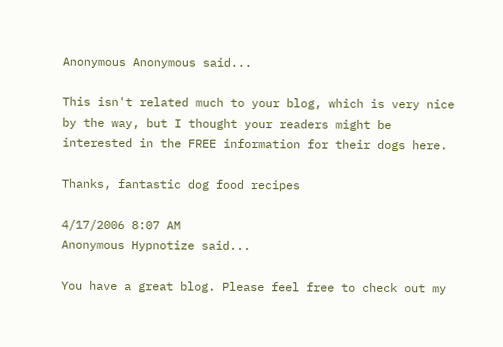Anonymous Anonymous said...

This isn't related much to your blog, which is very nice by the way, but I thought your readers might be interested in the FREE information for their dogs here.

Thanks, fantastic dog food recipes

4/17/2006 8:07 AM
Anonymous Hypnotize said...

You have a great blog. Please feel free to check out my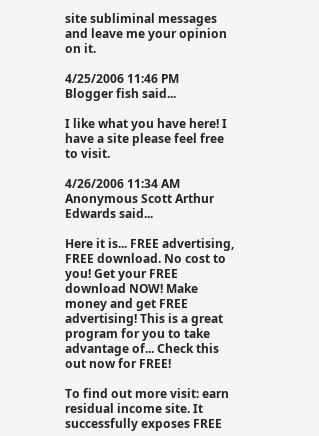site subliminal messages and leave me your opinion on it.

4/25/2006 11:46 PM
Blogger fish said...

I like what you have here! I have a site please feel free to visit.

4/26/2006 11:34 AM
Anonymous Scott Arthur Edwards said...

Here it is... FREE advertising, FREE download. No cost to you! Get your FREE download NOW! Make money and get FREE advertising! This is a great program for you to take advantage of... Check this out now for FREE!

To find out more visit: earn residual income site. It successfully exposes FREE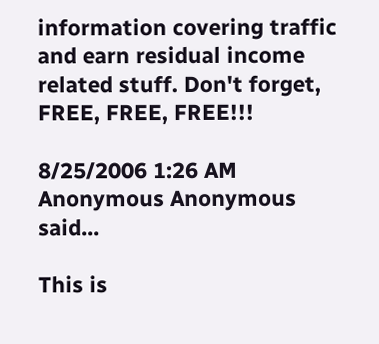information covering traffic and earn residual income related stuff. Don't forget, FREE, FREE, FREE!!!

8/25/2006 1:26 AM
Anonymous Anonymous said...

This is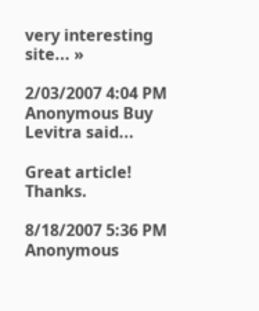very interesting site... »

2/03/2007 4:04 PM
Anonymous Buy Levitra said...

Great article! Thanks.

8/18/2007 5:36 PM
Anonymous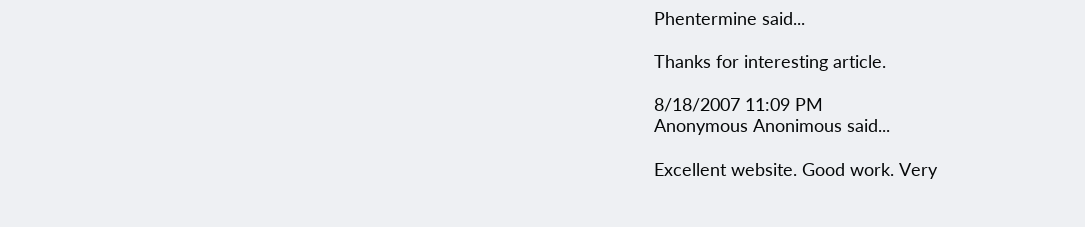Phentermine said...

Thanks for interesting article.

8/18/2007 11:09 PM
Anonymous Anonimous said...

Excellent website. Good work. Very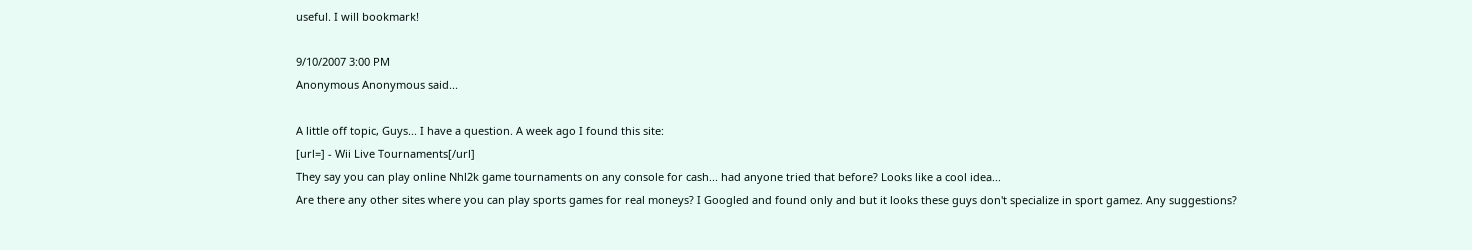useful. I will bookmark!

9/10/2007 3:00 PM
Anonymous Anonymous said...

A little off topic, Guys... I have a question. A week ago I found this site:
[url=] - Wii Live Tournaments[/url]
They say you can play online Nhl2k game tournaments on any console for cash... had anyone tried that before? Looks like a cool idea...
Are there any other sites where you can play sports games for real moneys? I Googled and found only and but it looks these guys don't specialize in sport gamez. Any suggestions?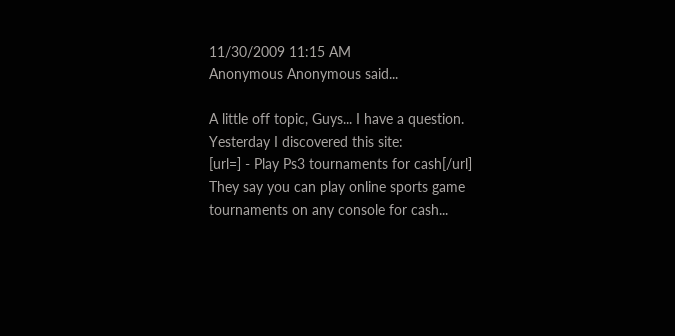11/30/2009 11:15 AM
Anonymous Anonymous said...

A little off topic, Guys... I have a question. Yesterday I discovered this site:
[url=] - Play Ps3 tournaments for cash[/url]
They say you can play online sports game tournaments on any console for cash...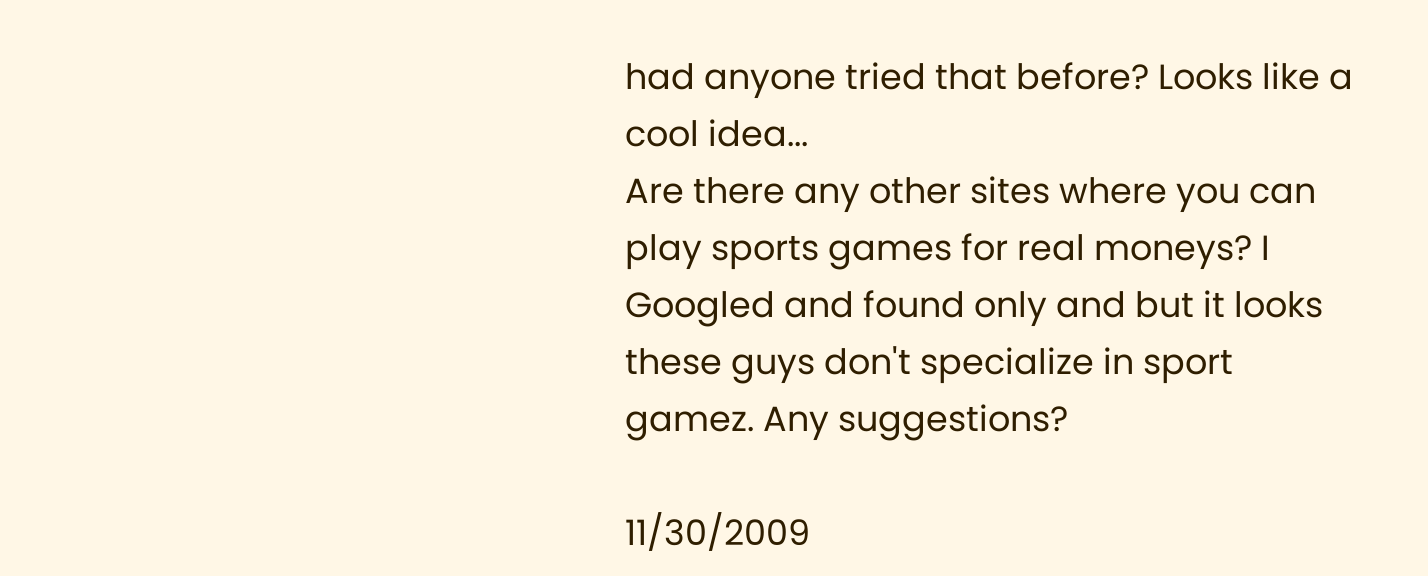had anyone tried that before? Looks like a cool idea...
Are there any other sites where you can play sports games for real moneys? I Googled and found only and but it looks these guys don't specialize in sport gamez. Any suggestions?

11/30/2009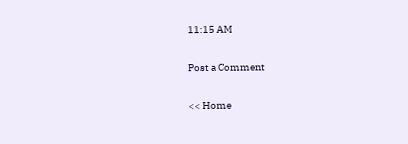11:15 AM

Post a Comment

<< Home